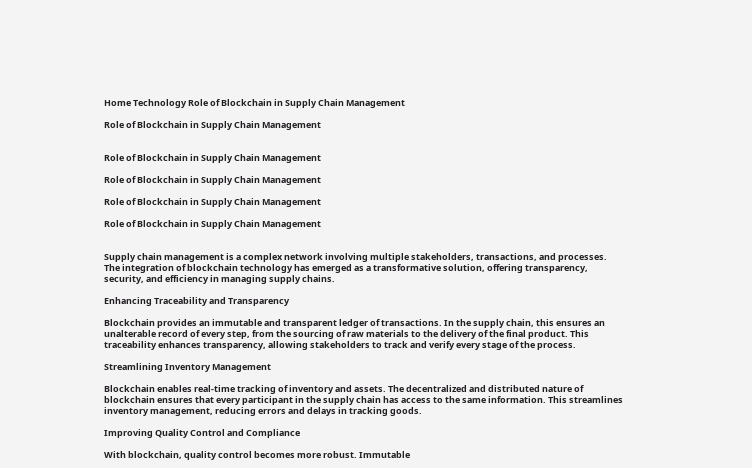Home Technology Role of Blockchain in Supply Chain Management

Role of Blockchain in Supply Chain Management


Role of Blockchain in Supply Chain Management

Role of Blockchain in Supply Chain Management

Role of Blockchain in Supply Chain Management

Role of Blockchain in Supply Chain Management


Supply chain management is a complex network involving multiple stakeholders, transactions, and processes. The integration of blockchain technology has emerged as a transformative solution, offering transparency, security, and efficiency in managing supply chains.

Enhancing Traceability and Transparency

Blockchain provides an immutable and transparent ledger of transactions. In the supply chain, this ensures an unalterable record of every step, from the sourcing of raw materials to the delivery of the final product. This traceability enhances transparency, allowing stakeholders to track and verify every stage of the process.

Streamlining Inventory Management

Blockchain enables real-time tracking of inventory and assets. The decentralized and distributed nature of blockchain ensures that every participant in the supply chain has access to the same information. This streamlines inventory management, reducing errors and delays in tracking goods.

Improving Quality Control and Compliance

With blockchain, quality control becomes more robust. Immutable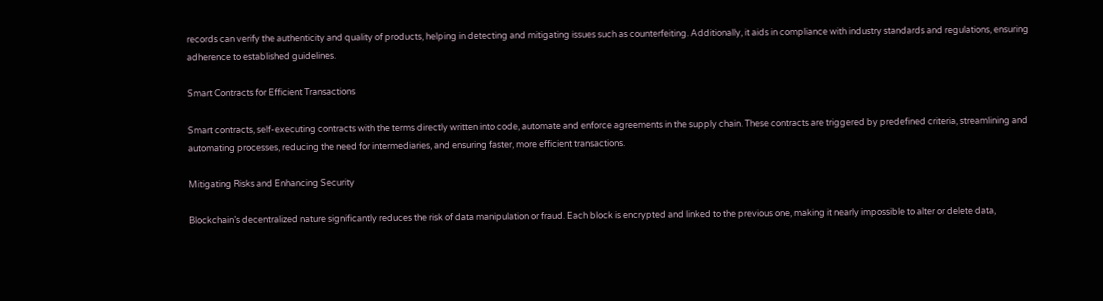records can verify the authenticity and quality of products, helping in detecting and mitigating issues such as counterfeiting. Additionally, it aids in compliance with industry standards and regulations, ensuring adherence to established guidelines.

Smart Contracts for Efficient Transactions

Smart contracts, self-executing contracts with the terms directly written into code, automate and enforce agreements in the supply chain. These contracts are triggered by predefined criteria, streamlining and automating processes, reducing the need for intermediaries, and ensuring faster, more efficient transactions.

Mitigating Risks and Enhancing Security

Blockchain’s decentralized nature significantly reduces the risk of data manipulation or fraud. Each block is encrypted and linked to the previous one, making it nearly impossible to alter or delete data,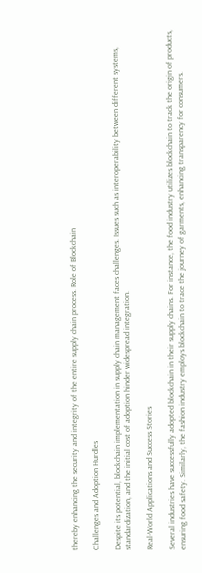thereby enhancing the security and integrity of the entire supply chain process. Role of Blockchain

Challenges and Adoption Hurdles

Despite its potential, blockchain implementation in supply chain management faces challenges. Issues such as interoperability between different systems, standardization, and the initial cost of adoption hinder widespread integration.

Real-World Applications and Success Stories

Several industries have successfully adopted blockchain in their supply chains. For instance, the food industry utilizes blockchain to track the origin of products, ensuring food safety. Similarly, the fashion industry employs blockchain to trace the journey of garments, enhancing transparency for consumers.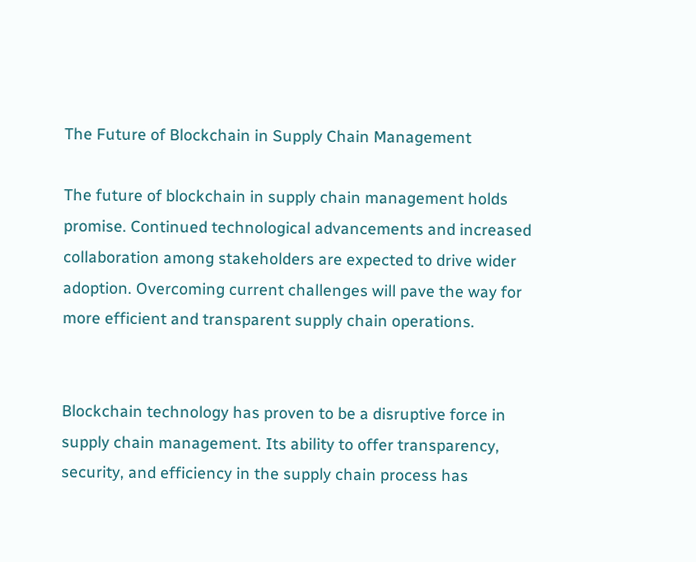The Future of Blockchain in Supply Chain Management

The future of blockchain in supply chain management holds promise. Continued technological advancements and increased collaboration among stakeholders are expected to drive wider adoption. Overcoming current challenges will pave the way for more efficient and transparent supply chain operations.


Blockchain technology has proven to be a disruptive force in supply chain management. Its ability to offer transparency, security, and efficiency in the supply chain process has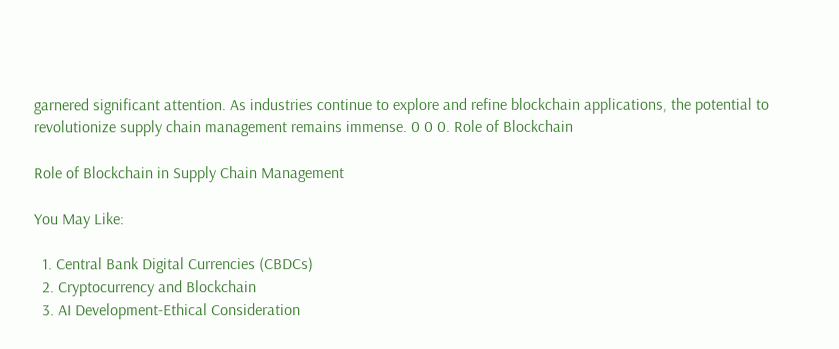garnered significant attention. As industries continue to explore and refine blockchain applications, the potential to revolutionize supply chain management remains immense. 0 0 0. Role of Blockchain

Role of Blockchain in Supply Chain Management

You May Like:

  1. Central Bank Digital Currencies (CBDCs)
  2. Cryptocurrency and Blockchain
  3. AI Development-Ethical Consideration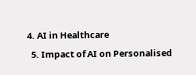4. AI in Healthcare
  5. Impact of AI on Personalised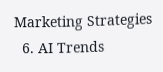Marketing Strategies
  6. AI Trends